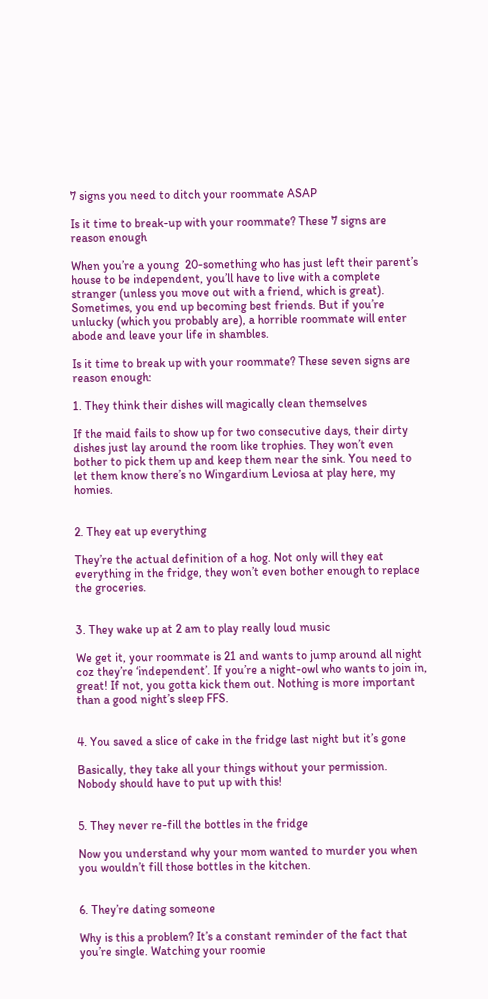7 signs you need to ditch your roommate ASAP

Is it time to break-up with your roommate? These 7 signs are reason enough

When you’re a young  20-something who has just left their parent’s house to be independent, you’ll have to live with a complete stranger (unless you move out with a friend, which is great). Sometimes, you end up becoming best friends. But if you’re unlucky (which you probably are), a horrible roommate will enter abode and leave your life in shambles.

Is it time to break up with your roommate? These seven signs are reason enough:

1. They think their dishes will magically clean themselves

If the maid fails to show up for two consecutive days, their dirty dishes just lay around the room like trophies. They won’t even bother to pick them up and keep them near the sink. You need to let them know there’s no Wingardium Leviosa at play here, my homies.


2. They eat up everything

They’re the actual definition of a hog. Not only will they eat everything in the fridge, they won’t even bother enough to replace the groceries.


3. They wake up at 2 am to play really loud music

We get it, your roommate is 21 and wants to jump around all night coz they’re ‘independent’. If you’re a night-owl who wants to join in, great! If not, you gotta kick them out. Nothing is more important than a good night’s sleep FFS.


4. You saved a slice of cake in the fridge last night but it’s gone

Basically, they take all your things without your permission. Nobody should have to put up with this!


5. They never re-fill the bottles in the fridge

Now you understand why your mom wanted to murder you when you wouldn’t fill those bottles in the kitchen.


6. They’re dating someone

Why is this a problem? It’s a constant reminder of the fact that you’re single. Watching your roomie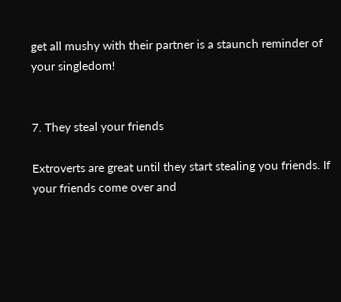get all mushy with their partner is a staunch reminder of your singledom!


7. They steal your friends

Extroverts are great until they start stealing you friends. If your friends come over and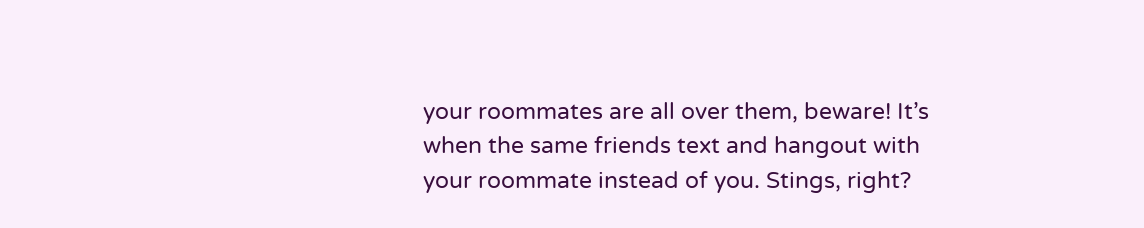your roommates are all over them, beware! It’s when the same friends text and hangout with your roommate instead of you. Stings, right?